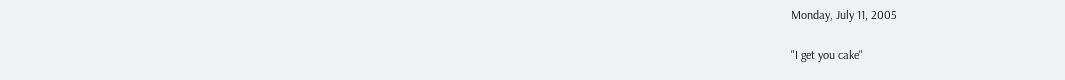Monday, July 11, 2005

"I get you cake"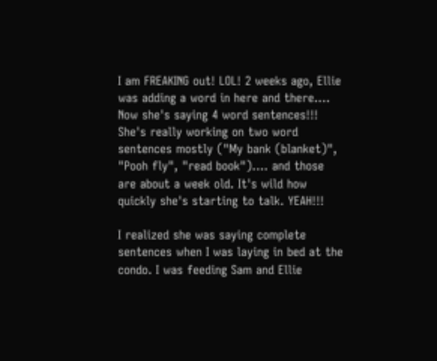I am FREAKING out! LOL! 2 weeks ago, Ellie was adding a word in here and there.... Now she's saying 4 word sentences!!! She's really working on two word sentences mostly ("My bank (blanket)", "Pooh fly", "read book").... and those are about a week old. It's wild how quickly she's starting to talk. YEAH!!!

I realized she was saying complete sentences when I was laying in bed at the condo. I was feeding Sam and Ellie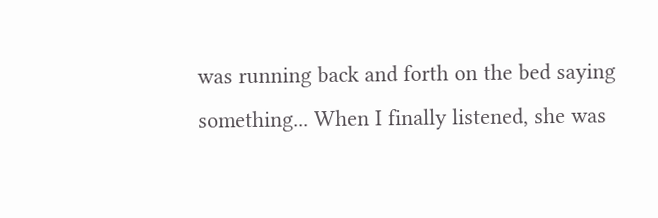was running back and forth on the bed saying something... When I finally listened, she was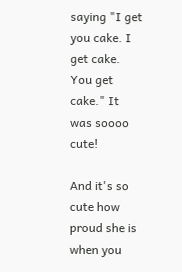saying "I get you cake. I get cake. You get cake." It was soooo cute!

And it's so cute how proud she is when you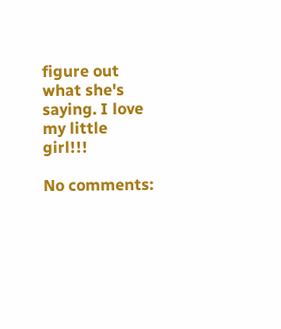figure out what she's saying. I love my little girl!!!

No comments: